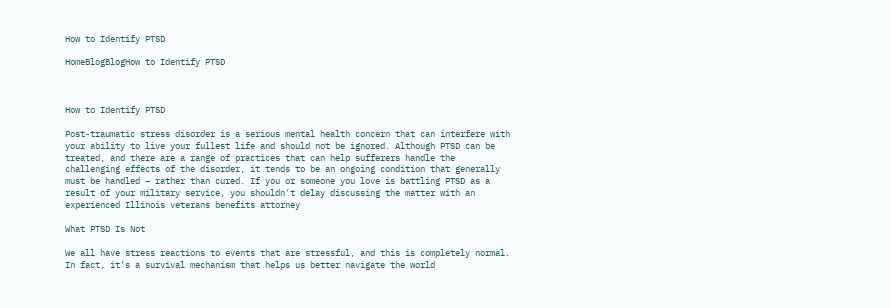How to Identify PTSD

HomeBlogBlogHow to Identify PTSD



How to Identify PTSD

Post-traumatic stress disorder is a serious mental health concern that can interfere with your ability to live your fullest life and should not be ignored. Although PTSD can be treated, and there are a range of practices that can help sufferers handle the challenging effects of the disorder, it tends to be an ongoing condition that generally must be handled – rather than cured. If you or someone you love is battling PTSD as a result of your military service, you shouldn’t delay discussing the matter with an experienced Illinois veterans benefits attorney

What PTSD Is Not

We all have stress reactions to events that are stressful, and this is completely normal. In fact, it’s a survival mechanism that helps us better navigate the world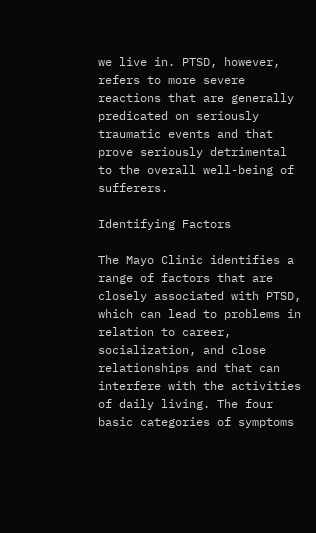we live in. PTSD, however, refers to more severe reactions that are generally predicated on seriously traumatic events and that prove seriously detrimental to the overall well-being of sufferers.

Identifying Factors

The Mayo Clinic identifies a range of factors that are closely associated with PTSD, which can lead to problems in relation to career, socialization, and close relationships and that can interfere with the activities of daily living. The four basic categories of symptoms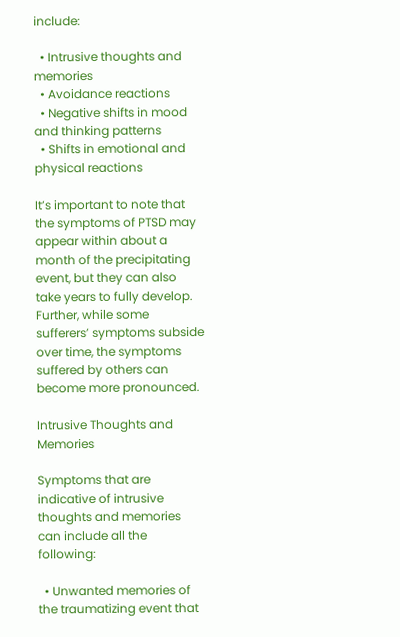include:

  • Intrusive thoughts and memories
  • Avoidance reactions
  • Negative shifts in mood and thinking patterns
  • Shifts in emotional and physical reactions

It’s important to note that the symptoms of PTSD may appear within about a month of the precipitating event, but they can also take years to fully develop. Further, while some sufferers’ symptoms subside over time, the symptoms suffered by others can become more pronounced.

Intrusive Thoughts and Memories

Symptoms that are indicative of intrusive thoughts and memories can include all the following:

  • Unwanted memories of the traumatizing event that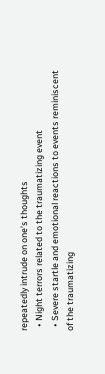repeatedly intrude on one’s thoughts
  • Night terrors related to the traumatizing event
  • Severe startle and emotional reactions to events reminiscent of the traumatizing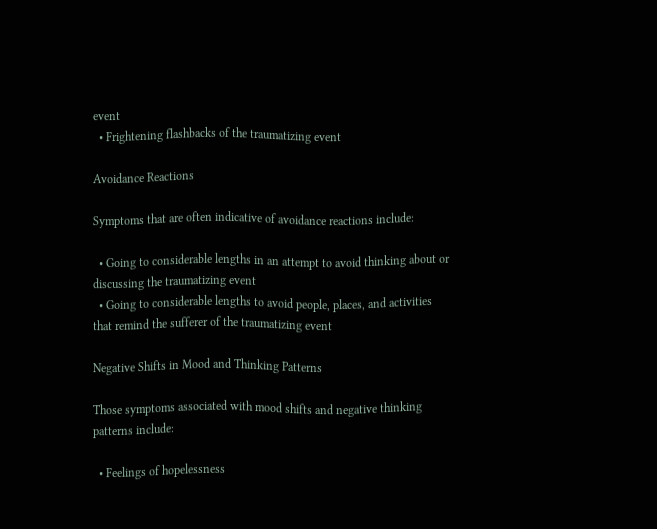event
  • Frightening flashbacks of the traumatizing event

Avoidance Reactions

Symptoms that are often indicative of avoidance reactions include:

  • Going to considerable lengths in an attempt to avoid thinking about or discussing the traumatizing event
  • Going to considerable lengths to avoid people, places, and activities that remind the sufferer of the traumatizing event

Negative Shifts in Mood and Thinking Patterns

Those symptoms associated with mood shifts and negative thinking patterns include:

  • Feelings of hopelessness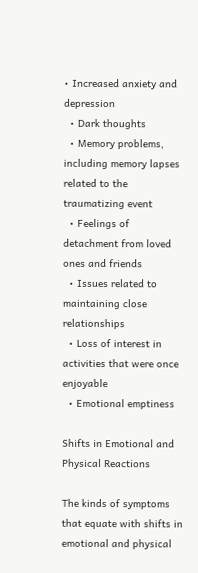• Increased anxiety and depression
  • Dark thoughts
  • Memory problems, including memory lapses related to the traumatizing event
  • Feelings of detachment from loved ones and friends
  • Issues related to maintaining close relationships
  • Loss of interest in activities that were once enjoyable
  • Emotional emptiness

Shifts in Emotional and Physical Reactions

The kinds of symptoms that equate with shifts in emotional and physical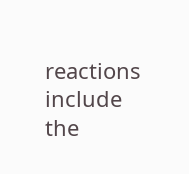reactions include the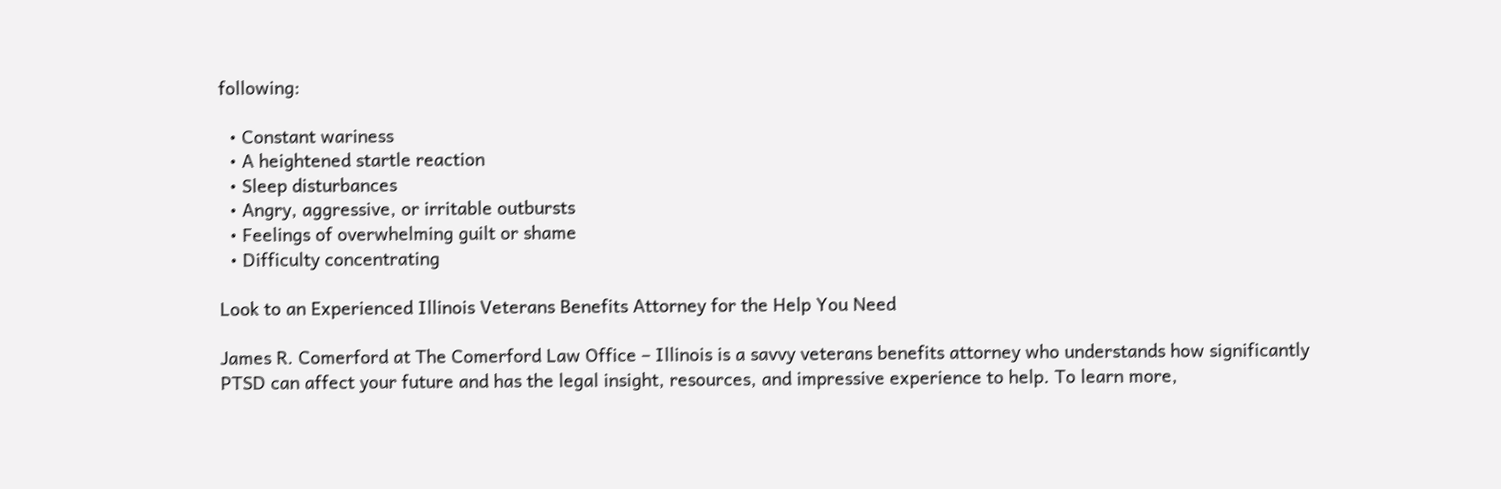following:

  • Constant wariness
  • A heightened startle reaction
  • Sleep disturbances
  • Angry, aggressive, or irritable outbursts
  • Feelings of overwhelming guilt or shame
  • Difficulty concentrating

Look to an Experienced Illinois Veterans Benefits Attorney for the Help You Need

James R. Comerford at The Comerford Law Office – Illinois is a savvy veterans benefits attorney who understands how significantly PTSD can affect your future and has the legal insight, resources, and impressive experience to help. To learn more,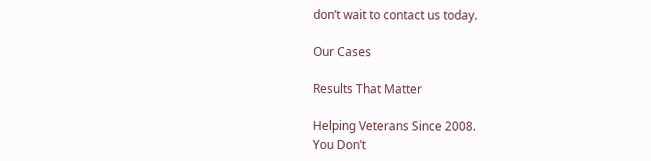don’t wait to contact us today.

Our Cases

Results That Matter

Helping Veterans Since 2008.
You Don’t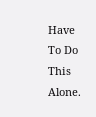Have To Do This Alone.